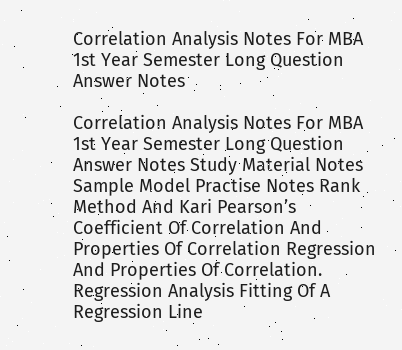Correlation Analysis Notes For MBA 1st Year Semester Long Question Answer Notes

Correlation Analysis Notes For MBA 1st Year Semester Long Question Answer Notes Study Material Notes Sample Model Practise Notes Rank Method And Kari Pearson’s Coefficient Of Correlation And Properties Of Correlation Regression And Properties Of Correlation. Regression Analysis Fitting Of A Regression Line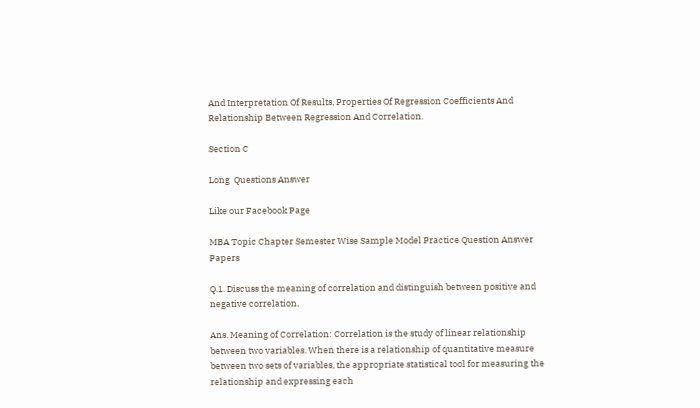And Interpretation Of Results, Properties Of Regression Coefficients And Relationship Between Regression And Correlation.

Section C

Long  Questions Answer

Like our Facebook Page

MBA Topic Chapter Semester Wise Sample Model Practice Question Answer Papers

Q.1. Discuss the meaning of correlation and distinguish between positive and negative correlation.

Ans. Meaning of Correlation: Correlation is the study of linear relationship between two variables. When there is a relationship of quantitative measure between two sets of variables, the appropriate statistical tool for measuring the relationship and expressing each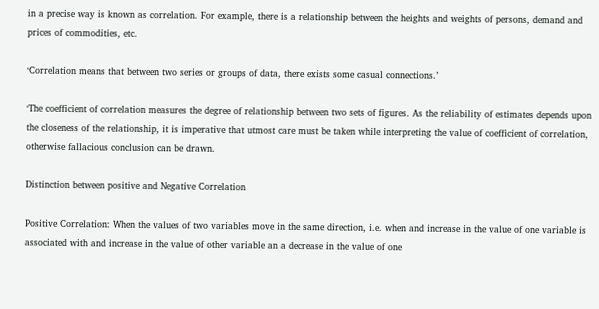in a precise way is known as correlation. For example, there is a relationship between the heights and weights of persons, demand and prices of commodities, etc.

‘Correlation means that between two series or groups of data, there exists some casual connections.’

‘The coefficient of correlation measures the degree of relationship between two sets of figures. As the reliability of estimates depends upon the closeness of the relationship, it is imperative that utmost care must be taken while interpreting the value of coefficient of correlation, otherwise fallacious conclusion can be drawn.

Distinction between positive and Negative Correlation

Positive Correlation: When the values of two variables move in the same direction, i.e. when and increase in the value of one variable is associated with and increase in the value of other variable an a decrease in the value of one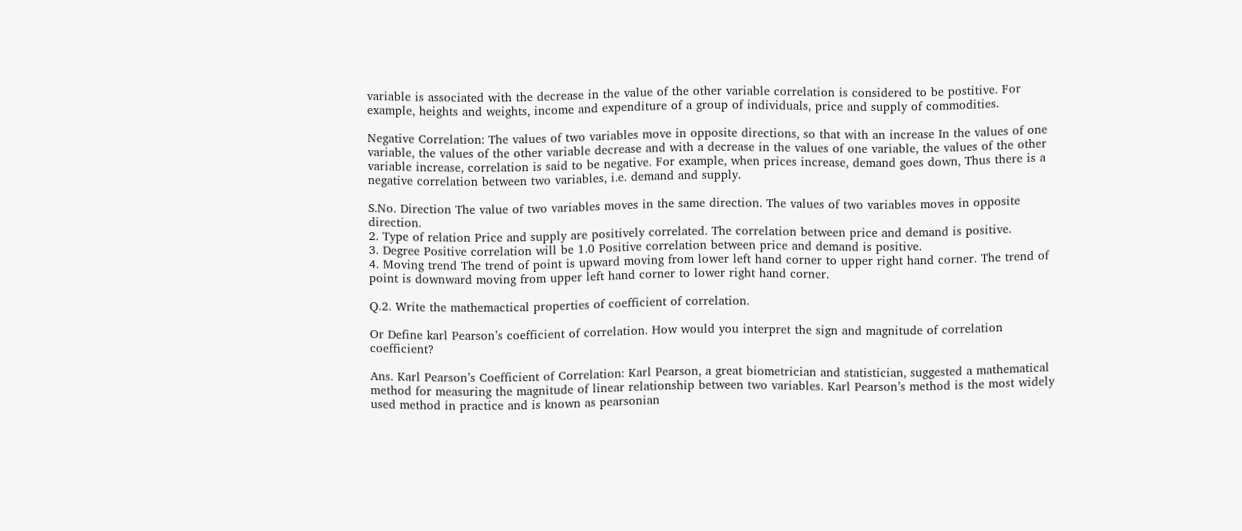variable is associated with the decrease in the value of the other variable correlation is considered to be postitive. For example, heights and weights, income and expenditure of a group of individuals, price and supply of commodities.

Negative Correlation: The values of two variables move in opposite directions, so that with an increase In the values of one variable, the values of the other variable decrease and with a decrease in the values of one variable, the values of the other variable increase, correlation is said to be negative. For example, when prices increase, demand goes down, Thus there is a negative correlation between two variables, i.e. demand and supply.

S.No. Direction The value of two variables moves in the same direction. The values of two variables moves in opposite direction.
2. Type of relation Price and supply are positively correlated. The correlation between price and demand is positive.
3. Degree Positive correlation will be 1.0 Positive correlation between price and demand is positive.
4. Moving trend The trend of point is upward moving from lower left hand corner to upper right hand corner. The trend of point is downward moving from upper left hand corner to lower right hand corner.

Q.2. Write the mathemactical properties of coefficient of correlation.

Or Define karl Pearson’s coefficient of correlation. How would you interpret the sign and magnitude of correlation coefficient?

Ans. Karl Pearson’s Coefficient of Correlation: Karl Pearson, a great biometrician and statistician, suggested a mathematical method for measuring the magnitude of linear relationship between two variables. Karl Pearson’s method is the most widely used method in practice and is known as pearsonian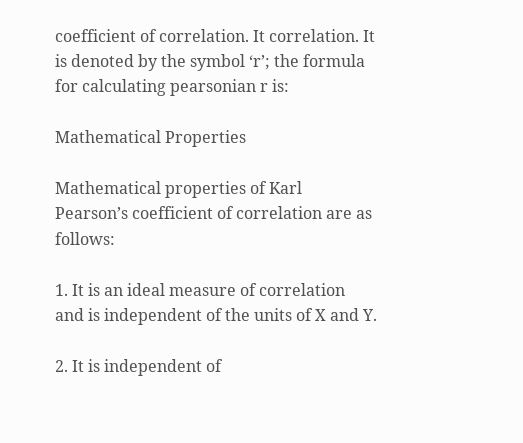coefficient of correlation. It correlation. It is denoted by the symbol ‘r’; the formula for calculating pearsonian r is:

Mathematical Properties

Mathematical properties of Karl Pearson’s coefficient of correlation are as follows:

1. It is an ideal measure of correlation and is independent of the units of X and Y.

2. It is independent of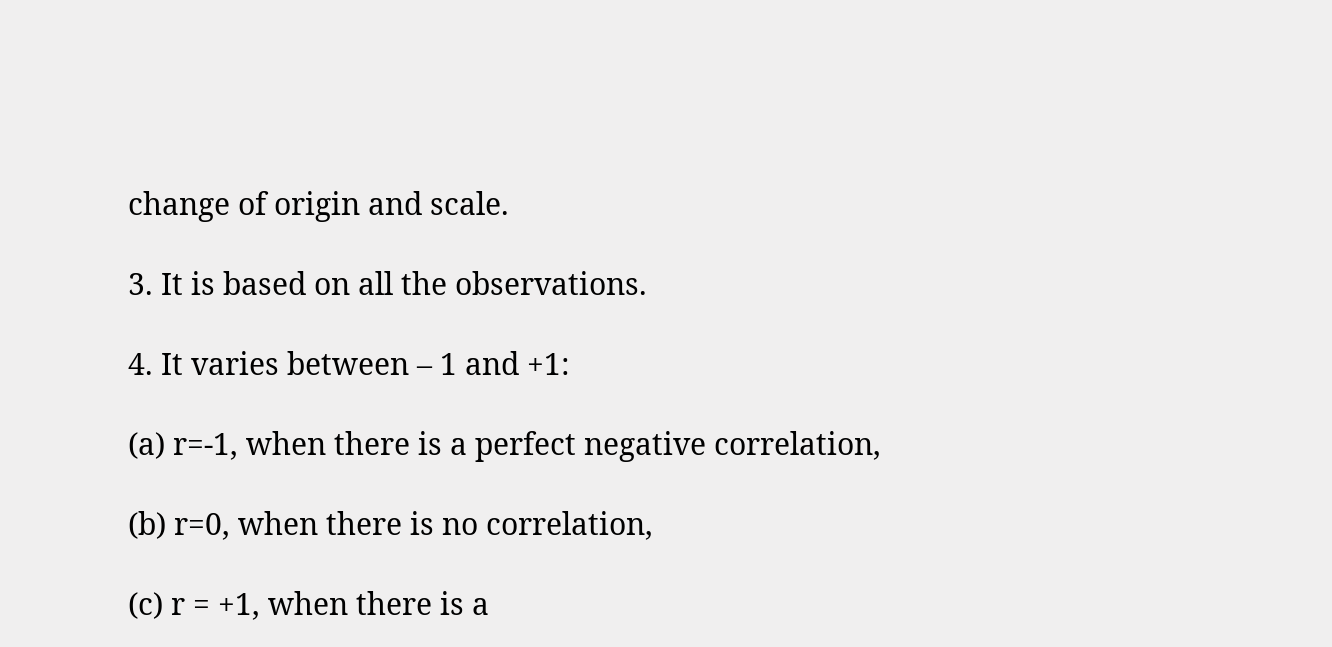change of origin and scale.

3. It is based on all the observations.

4. It varies between – 1 and +1:

(a) r=-1, when there is a perfect negative correlation,

(b) r=0, when there is no correlation,

(c) r = +1, when there is a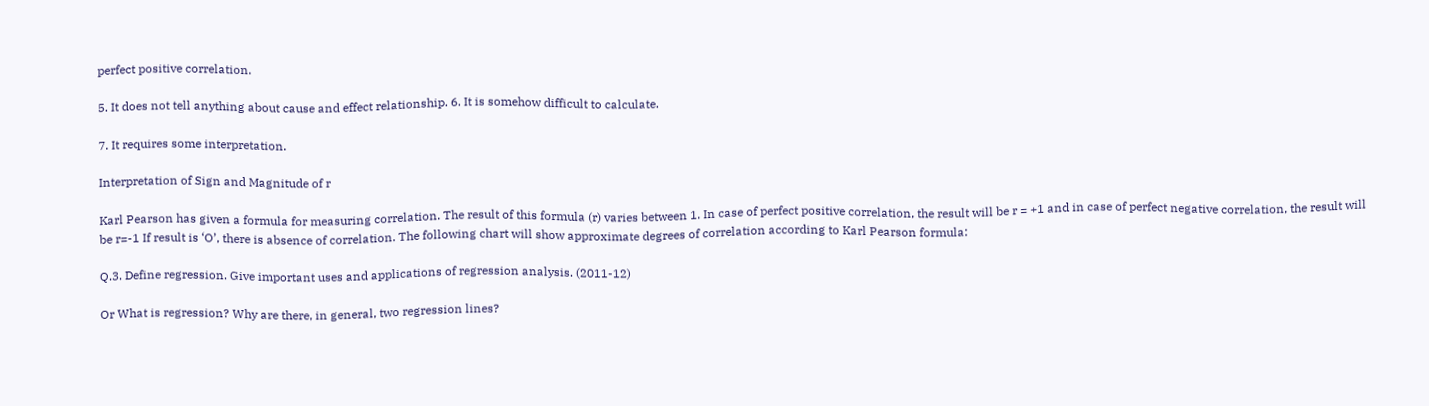perfect positive correlation.

5. It does not tell anything about cause and effect relationship. 6. It is somehow difficult to calculate.

7. It requires some interpretation.

Interpretation of Sign and Magnitude of r

Karl Pearson has given a formula for measuring correlation. The result of this formula (r) varies between 1. In case of perfect positive correlation, the result will be r = +1 and in case of perfect negative correlation, the result will be r=-1 If result is ‘O’, there is absence of correlation. The following chart will show approximate degrees of correlation according to Karl Pearson formula:

Q.3. Define regression. Give important uses and applications of regression analysis. (2011-12)

Or What is regression? Why are there, in general, two regression lines?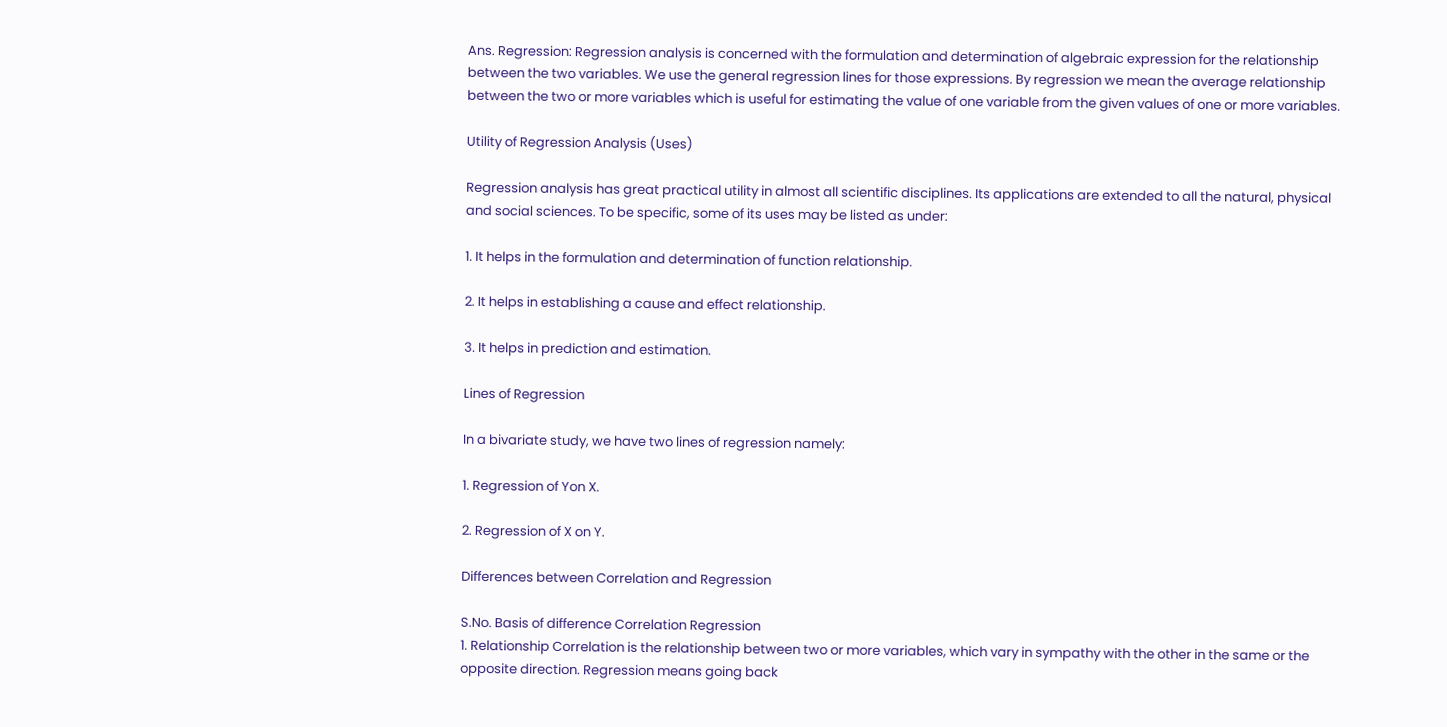Ans. Regression: Regression analysis is concerned with the formulation and determination of algebraic expression for the relationship between the two variables. We use the general regression lines for those expressions. By regression we mean the average relationship between the two or more variables which is useful for estimating the value of one variable from the given values of one or more variables.

Utility of Regression Analysis (Uses)

Regression analysis has great practical utility in almost all scientific disciplines. Its applications are extended to all the natural, physical and social sciences. To be specific, some of its uses may be listed as under:

1. It helps in the formulation and determination of function relationship.

2. It helps in establishing a cause and effect relationship.

3. It helps in prediction and estimation.

Lines of Regression

In a bivariate study, we have two lines of regression namely:

1. Regression of Yon X.

2. Regression of X on Y.

Differences between Correlation and Regression

S.No. Basis of difference Correlation Regression
1. Relationship Correlation is the relationship between two or more variables, which vary in sympathy with the other in the same or the opposite direction. Regression means going back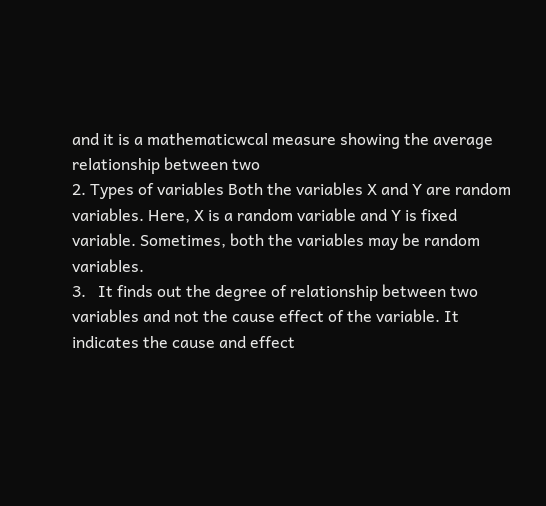and it is a mathematicwcal measure showing the average relationship between two
2. Types of variables Both the variables X and Y are random variables. Here, X is a random variable and Y is fixed variable. Sometimes, both the variables may be random variables.
3.   It finds out the degree of relationship between two variables and not the cause effect of the variable. It indicates the cause and effect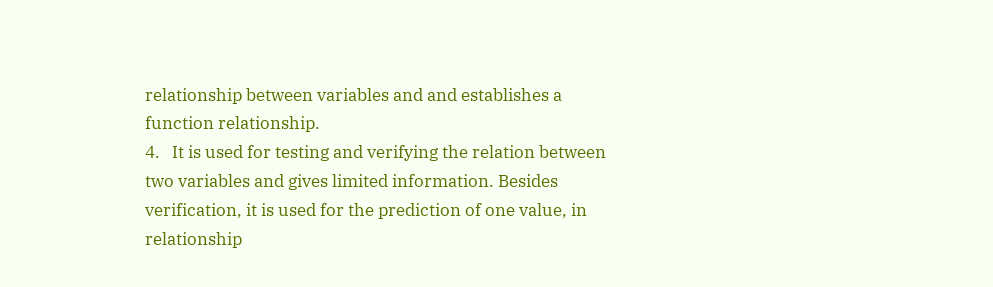relationship between variables and and establishes a function relationship.
4.   It is used for testing and verifying the relation between two variables and gives limited information. Besides verification, it is used for the prediction of one value, in relationship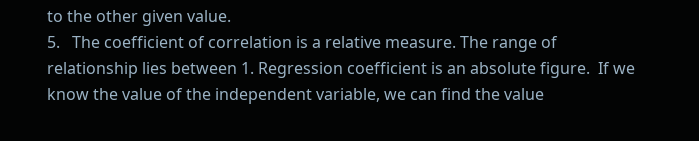to the other given value.
5.   The coefficient of correlation is a relative measure. The range of relationship lies between 1. Regression coefficient is an absolute figure.  If we know the value of the independent variable, we can find the value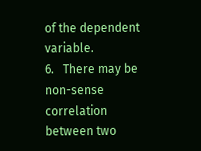of the dependent variable.
6.   There may be non-sense correlation between two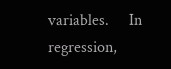variables.     In regression,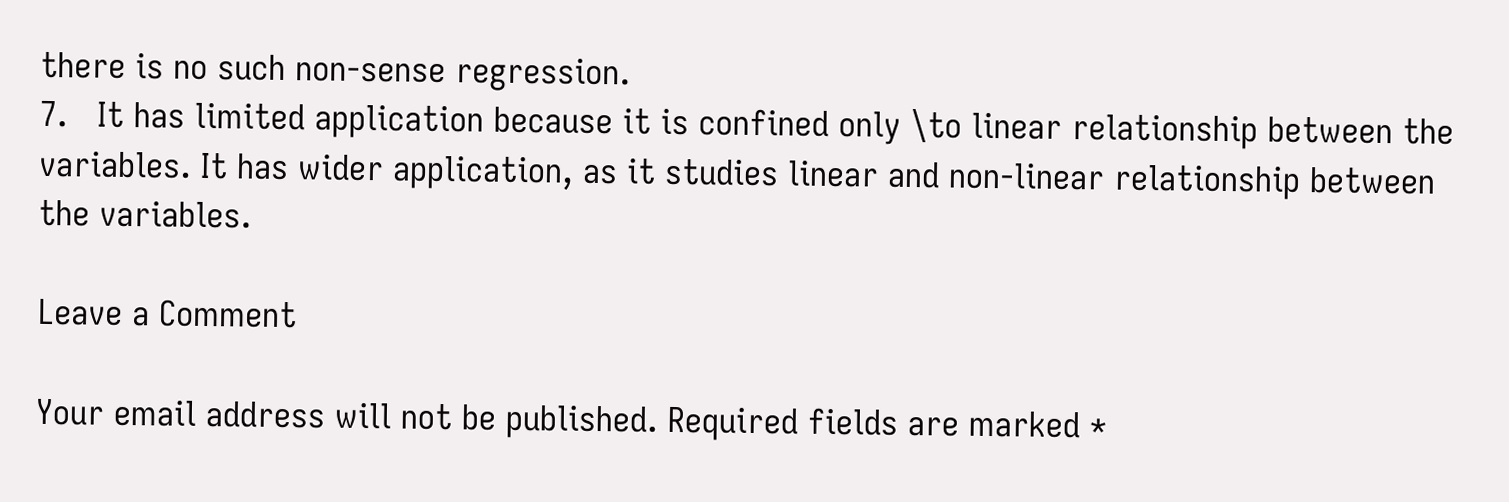there is no such non-sense regression.
7.   It has limited application because it is confined only \to linear relationship between the variables. It has wider application, as it studies linear and non-linear relationship between the variables.

Leave a Comment

Your email address will not be published. Required fields are marked *